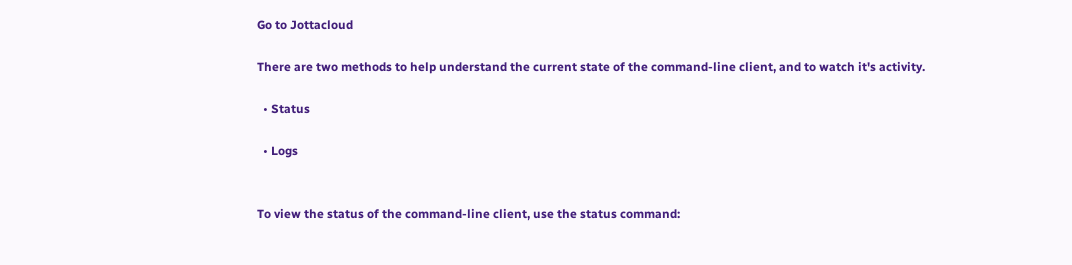Go to Jottacloud

There are two methods to help understand the current state of the command-line client, and to watch it's activity.

  • Status

  • Logs


To view the status of the command-line client, use the status command: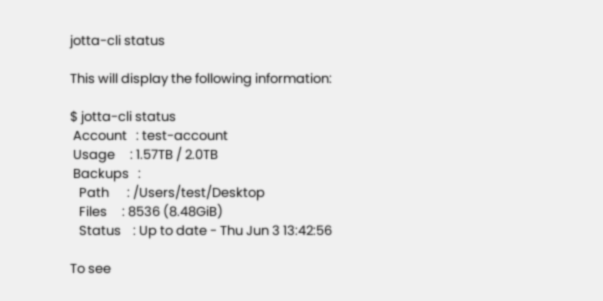jotta-cli status

This will display the following information:

$ jotta-cli status
 Account   : test-account
 Usage     : 1.57TB / 2.0TB
 Backups   :
   Path      : /Users/test/Desktop
   Files     : 8536 (8.48GiB)
   Status    : Up to date - Thu Jun 3 13:42:56

To see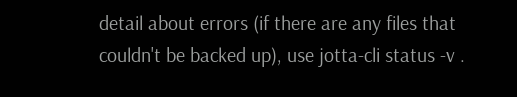detail about errors (if there are any files that couldn't be backed up), use jotta-cli status -v .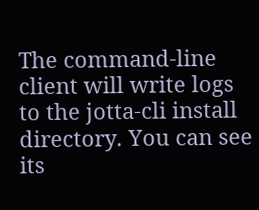The command-line client will write logs to the jotta-cli install directory. You can see its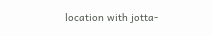location with jotta-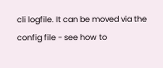cli logfile. It can be moved via the config file - see how to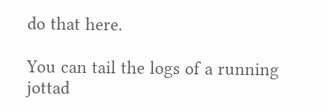do that here.

You can tail the logs of a running jottad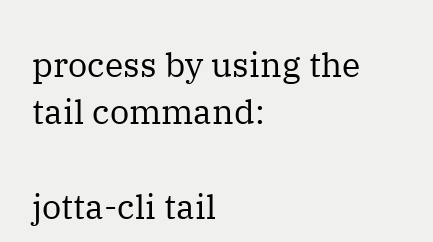process by using the tail command:

jotta-cli tail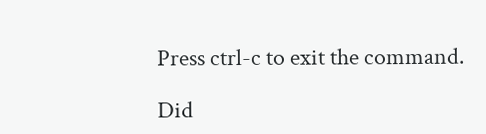Press ctrl-c to exit the command.

Did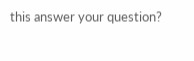this answer your question?